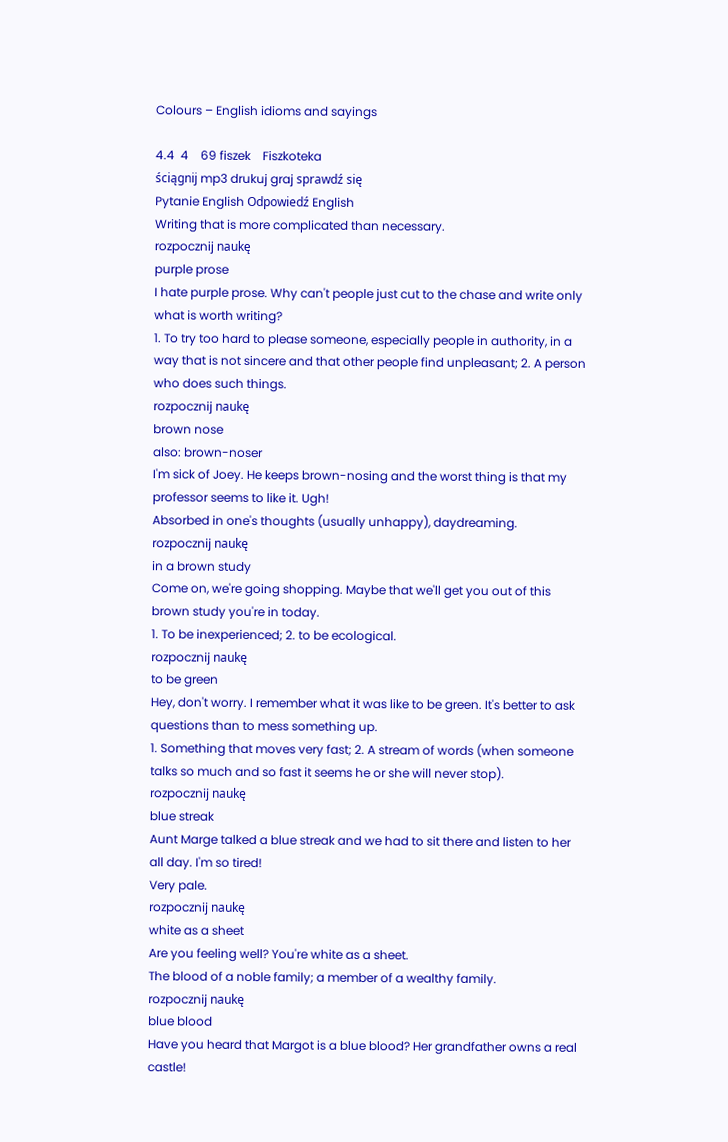Colours – English idioms and sayings

4.4  4    69 fiszek    Fiszkoteka
ściągnij mp3 drukuj graj sprawdź się
Pytanie English Odpowiedź English
Writing that is more complicated than necessary.
rozpocznij naukę
purple prose
I hate purple prose. Why can't people just cut to the chase and write only what is worth writing?
1. To try too hard to please someone, especially people in authority, in a way that is not sincere and that other people find unpleasant; 2. A person who does such things.
rozpocznij naukę
brown nose
also: brown-noser
I'm sick of Joey. He keeps brown-nosing and the worst thing is that my professor seems to like it. Ugh!
Absorbed in one's thoughts (usually unhappy), daydreaming.
rozpocznij naukę
in a brown study
Come on, we're going shopping. Maybe that we'll get you out of this brown study you're in today.
1. To be inexperienced; 2. to be ecological.
rozpocznij naukę
to be green
Hey, don't worry. I remember what it was like to be green. It's better to ask questions than to mess something up.
1. Something that moves very fast; 2. A stream of words (when someone talks so much and so fast it seems he or she will never stop).
rozpocznij naukę
blue streak
Aunt Marge talked a blue streak and we had to sit there and listen to her all day. I'm so tired!
Very pale.
rozpocznij naukę
white as a sheet
Are you feeling well? You're white as a sheet.
The blood of a noble family; a member of a wealthy family.
rozpocznij naukę
blue blood
Have you heard that Margot is a blue blood? Her grandfather owns a real castle!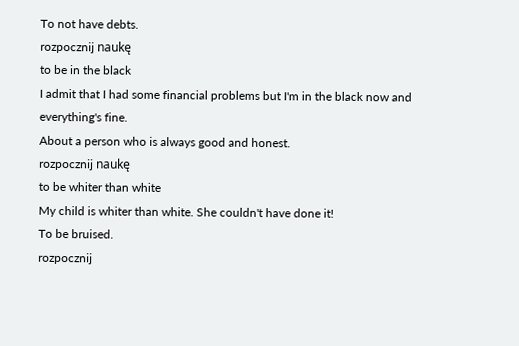To not have debts.
rozpocznij naukę
to be in the black
I admit that I had some financial problems but I'm in the black now and everything's fine.
About a person who is always good and honest.
rozpocznij naukę
to be whiter than white
My child is whiter than white. She couldn't have done it!
To be bruised.
rozpocznij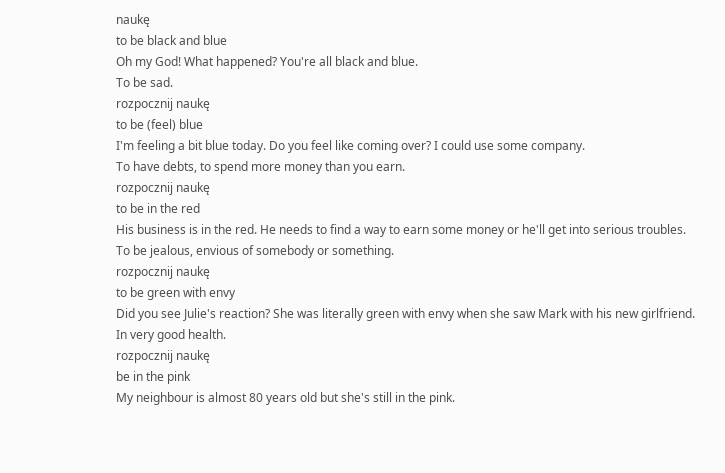naukę
to be black and blue
Oh my God! What happened? You're all black and blue.
To be sad.
rozpocznij naukę
to be (feel) blue
I'm feeling a bit blue today. Do you feel like coming over? I could use some company.
To have debts, to spend more money than you earn.
rozpocznij naukę
to be in the red
His business is in the red. He needs to find a way to earn some money or he'll get into serious troubles.
To be jealous, envious of somebody or something.
rozpocznij naukę
to be green with envy
Did you see Julie's reaction? She was literally green with envy when she saw Mark with his new girlfriend.
In very good health.
rozpocznij naukę
be in the pink
My neighbour is almost 80 years old but she's still in the pink.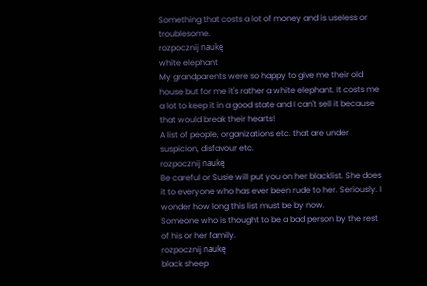Something that costs a lot of money and is useless or troublesome.
rozpocznij naukę
white elephant
My grandparents were so happy to give me their old house but for me it's rather a white elephant. It costs me a lot to keep it in a good state and I can't sell it because that would break their hearts!
A list of people, organizations etc. that are under suspicion, disfavour etc.
rozpocznij naukę
Be careful or Susie will put you on her blacklist. She does it to everyone who has ever been rude to her. Seriously. I wonder how long this list must be by now.
Someone who is thought to be a bad person by the rest of his or her family.
rozpocznij naukę
black sheep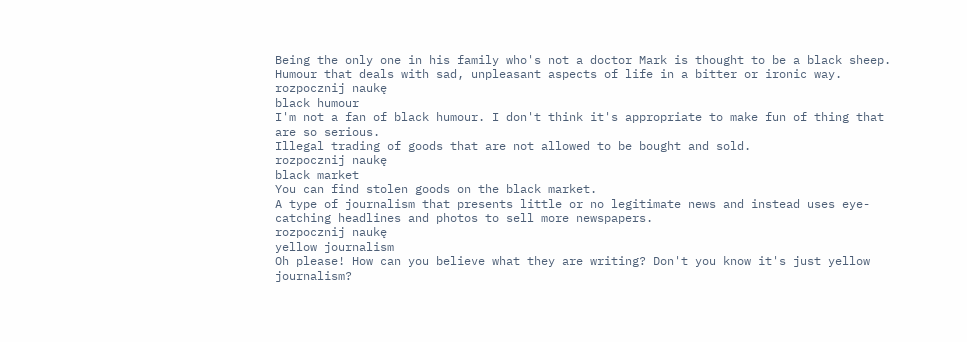Being the only one in his family who's not a doctor Mark is thought to be a black sheep.
Humour that deals with sad, unpleasant aspects of life in a bitter or ironic way.
rozpocznij naukę
black humour
I'm not a fan of black humour. I don't think it's appropriate to make fun of thing that are so serious.
Illegal trading of goods that are not allowed to be bought and sold.
rozpocznij naukę
black market
You can find stolen goods on the black market.
A type of journalism that presents little or no legitimate news and instead uses eye-catching headlines and photos to sell more newspapers.
rozpocznij naukę
yellow journalism
Oh please! How can you believe what they are writing? Don't you know it's just yellow journalism?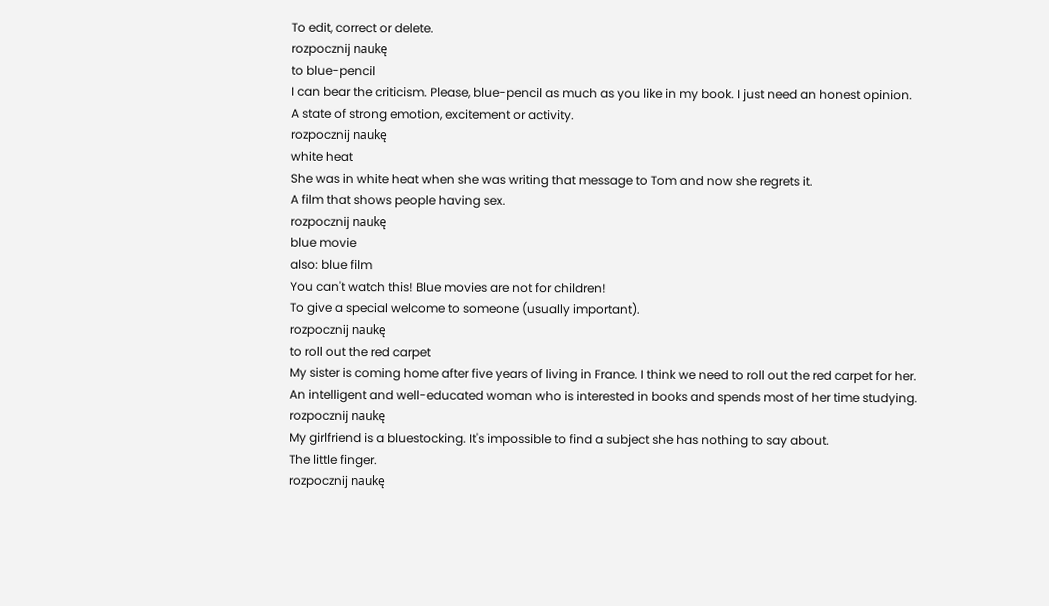To edit, correct or delete.
rozpocznij naukę
to blue-pencil
I can bear the criticism. Please, blue-pencil as much as you like in my book. I just need an honest opinion.
A state of strong emotion, excitement or activity.
rozpocznij naukę
white heat
She was in white heat when she was writing that message to Tom and now she regrets it.
A film that shows people having sex.
rozpocznij naukę
blue movie
also: blue film
You can't watch this! Blue movies are not for children!
To give a special welcome to someone (usually important).
rozpocznij naukę
to roll out the red carpet
My sister is coming home after five years of living in France. I think we need to roll out the red carpet for her.
An intelligent and well-educated woman who is interested in books and spends most of her time studying.
rozpocznij naukę
My girlfriend is a bluestocking. It's impossible to find a subject she has nothing to say about.
The little finger.
rozpocznij naukę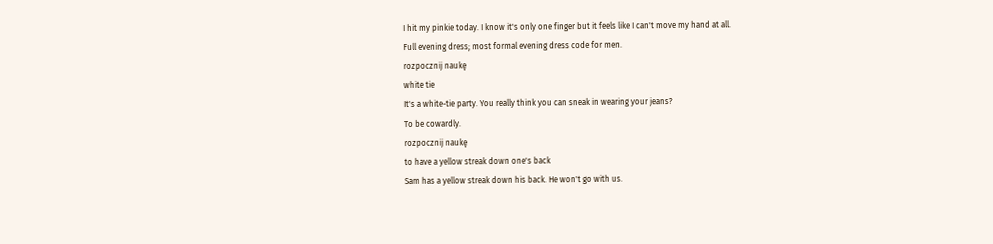I hit my pinkie today. I know it's only one finger but it feels like I can't move my hand at all.
Full evening dress; most formal evening dress code for men.
rozpocznij naukę
white tie
It's a white-tie party. You really think you can sneak in wearing your jeans?
To be cowardly.
rozpocznij naukę
to have a yellow streak down one's back
Sam has a yellow streak down his back. He won't go with us.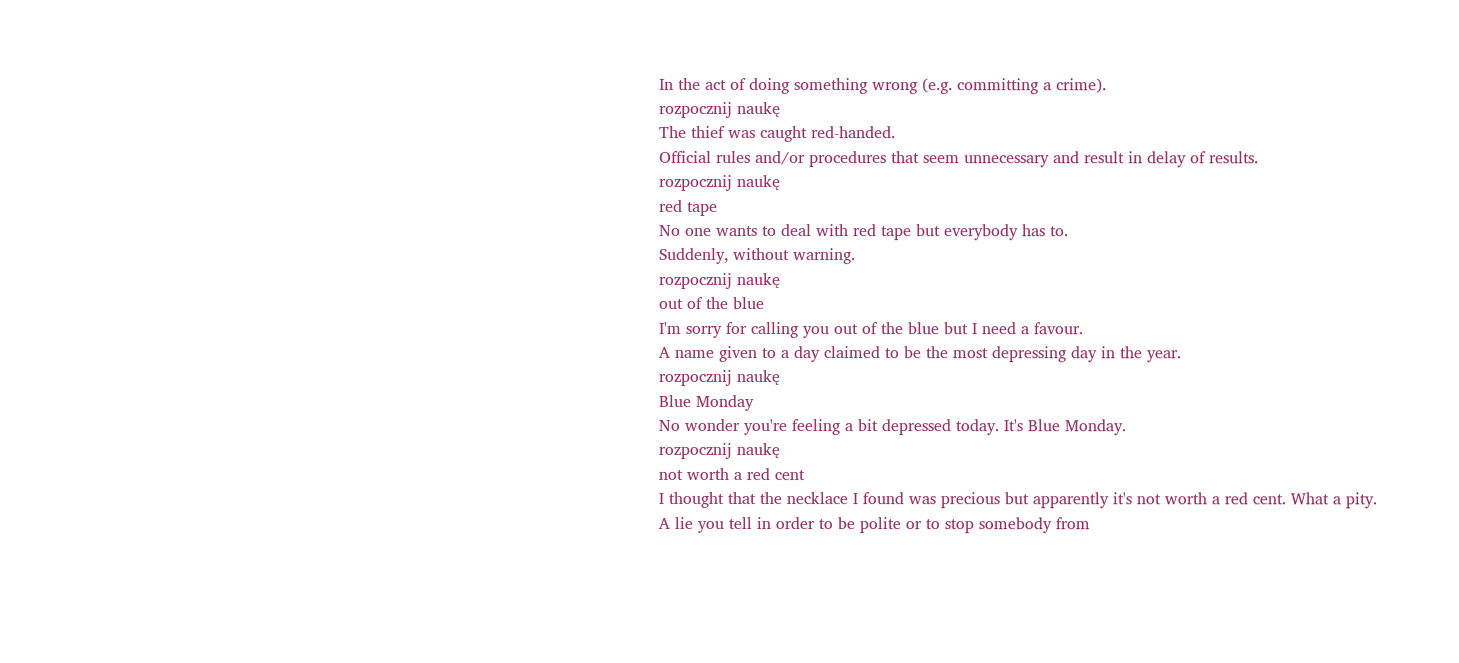In the act of doing something wrong (e.g. committing a crime).
rozpocznij naukę
The thief was caught red-handed.
Official rules and/or procedures that seem unnecessary and result in delay of results.
rozpocznij naukę
red tape
No one wants to deal with red tape but everybody has to.
Suddenly, without warning.
rozpocznij naukę
out of the blue
I'm sorry for calling you out of the blue but I need a favour.
A name given to a day claimed to be the most depressing day in the year.
rozpocznij naukę
Blue Monday
No wonder you're feeling a bit depressed today. It's Blue Monday.
rozpocznij naukę
not worth a red cent
I thought that the necklace I found was precious but apparently it's not worth a red cent. What a pity.
A lie you tell in order to be polite or to stop somebody from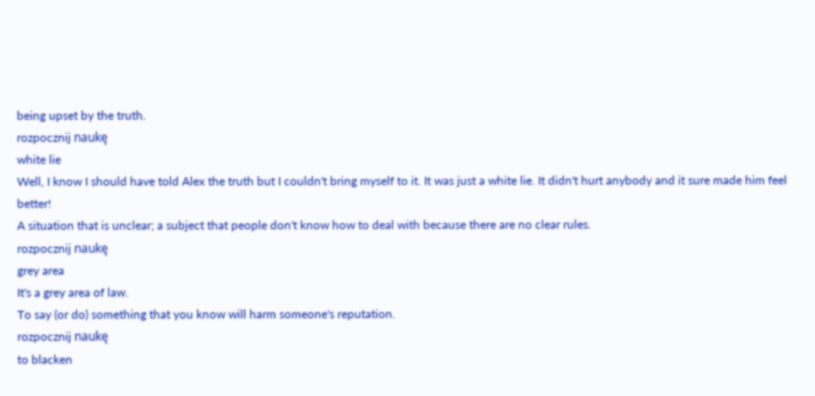being upset by the truth.
rozpocznij naukę
white lie
Well, I know I should have told Alex the truth but I couldn't bring myself to it. It was just a white lie. It didn't hurt anybody and it sure made him feel better!
A situation that is unclear; a subject that people don't know how to deal with because there are no clear rules.
rozpocznij naukę
grey area
It's a grey area of law.
To say (or do) something that you know will harm someone's reputation.
rozpocznij naukę
to blacken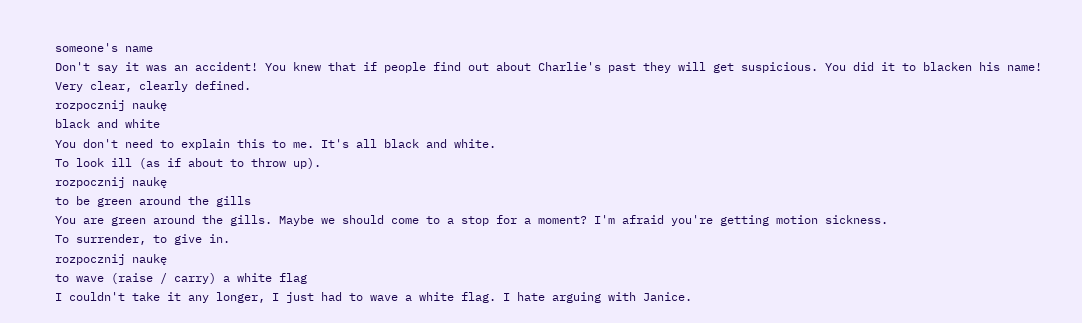someone's name
Don't say it was an accident! You knew that if people find out about Charlie's past they will get suspicious. You did it to blacken his name!
Very clear, clearly defined.
rozpocznij naukę
black and white
You don't need to explain this to me. It's all black and white.
To look ill (as if about to throw up).
rozpocznij naukę
to be green around the gills
You are green around the gills. Maybe we should come to a stop for a moment? I'm afraid you're getting motion sickness.
To surrender, to give in.
rozpocznij naukę
to wave (raise / carry) a white flag
I couldn't take it any longer, I just had to wave a white flag. I hate arguing with Janice.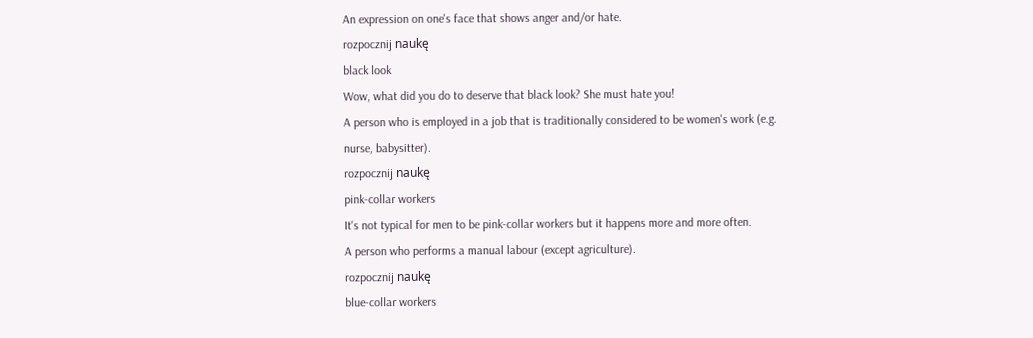An expression on one's face that shows anger and/or hate.
rozpocznij naukę
black look
Wow, what did you do to deserve that black look? She must hate you!
A person who is employed in a job that is traditionally considered to be women's work (e.g. nurse, babysitter).
rozpocznij naukę
pink-collar workers
It's not typical for men to be pink-collar workers but it happens more and more often.
A person who performs a manual labour (except agriculture).
rozpocznij naukę
blue-collar workers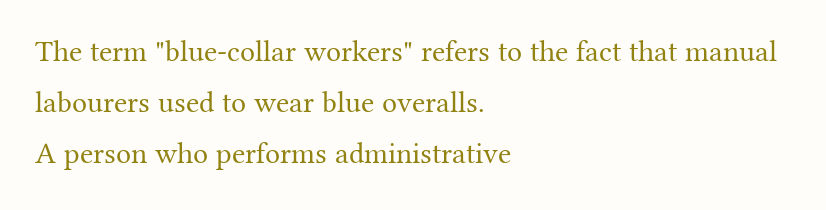The term "blue-collar workers" refers to the fact that manual labourers used to wear blue overalls.
A person who performs administrative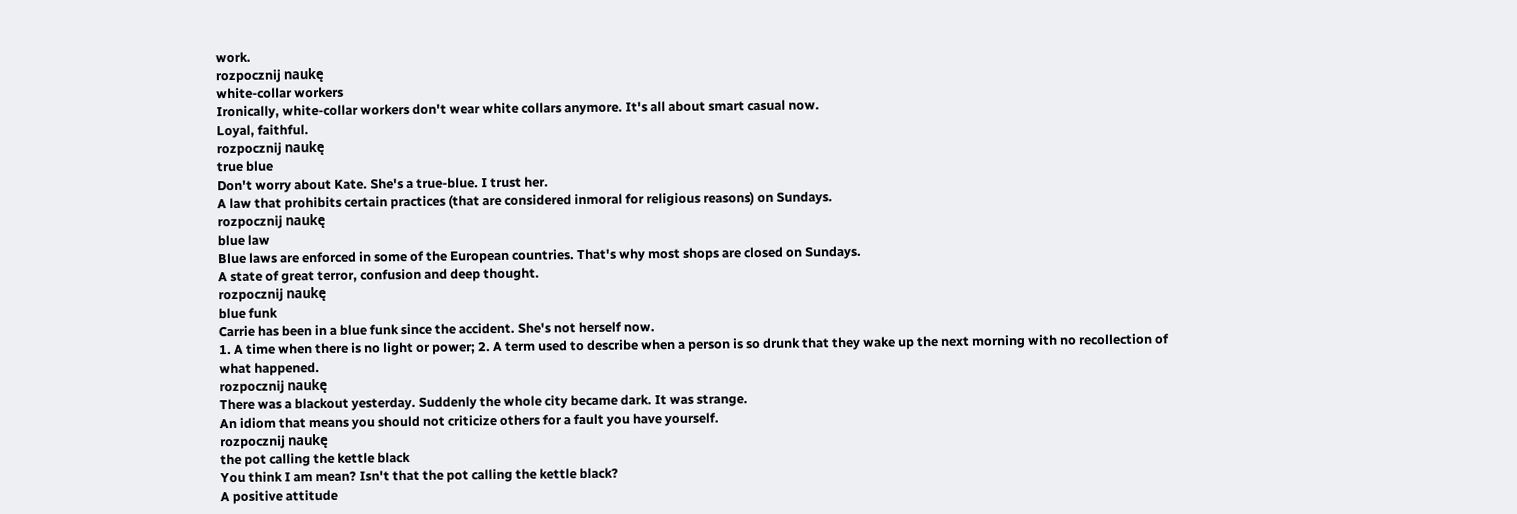work.
rozpocznij naukę
white-collar workers
Ironically, white-collar workers don't wear white collars anymore. It's all about smart casual now.
Loyal, faithful.
rozpocznij naukę
true blue
Don't worry about Kate. She's a true-blue. I trust her.
A law that prohibits certain practices (that are considered inmoral for religious reasons) on Sundays.
rozpocznij naukę
blue law
Blue laws are enforced in some of the European countries. That's why most shops are closed on Sundays.
A state of great terror, confusion and deep thought.
rozpocznij naukę
blue funk
Carrie has been in a blue funk since the accident. She's not herself now.
1. A time when there is no light or power; 2. A term used to describe when a person is so drunk that they wake up the next morning with no recollection of what happened.
rozpocznij naukę
There was a blackout yesterday. Suddenly the whole city became dark. It was strange.
An idiom that means you should not criticize others for a fault you have yourself.
rozpocznij naukę
the pot calling the kettle black
You think I am mean? Isn't that the pot calling the kettle black?
A positive attitude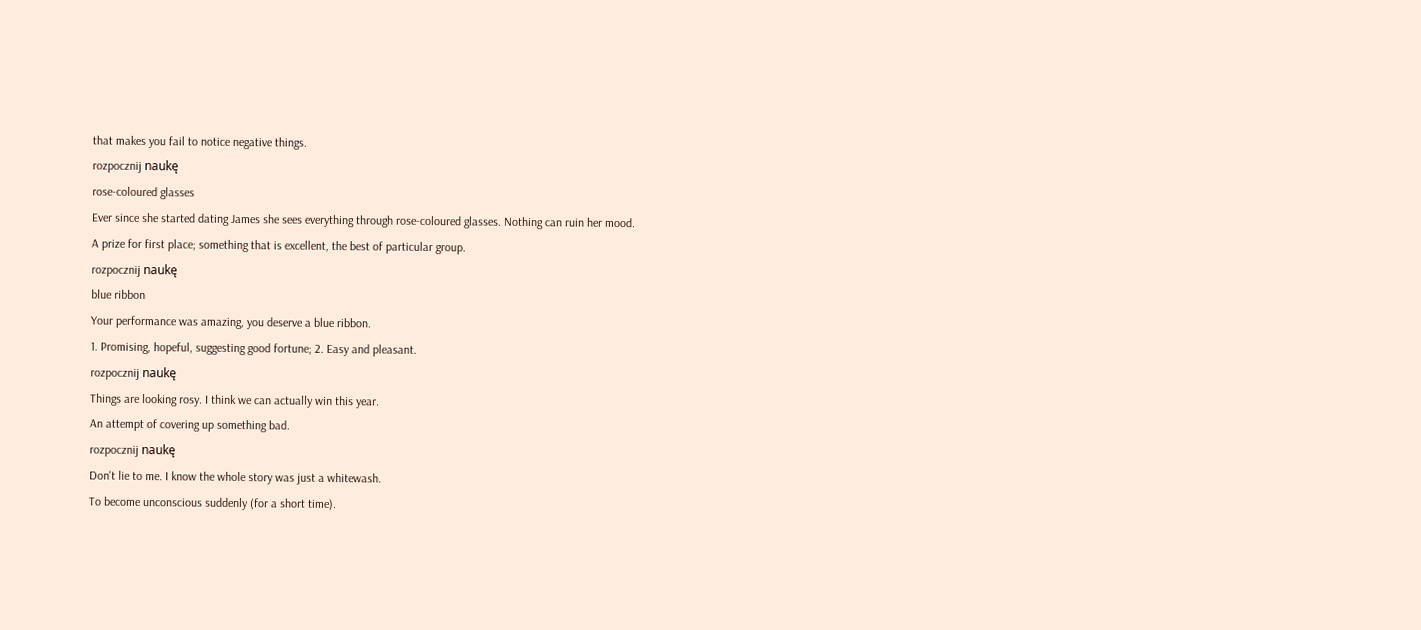that makes you fail to notice negative things.
rozpocznij naukę
rose-coloured glasses
Ever since she started dating James she sees everything through rose-coloured glasses. Nothing can ruin her mood.
A prize for first place; something that is excellent, the best of particular group.
rozpocznij naukę
blue ribbon
Your performance was amazing, you deserve a blue ribbon.
1. Promising, hopeful, suggesting good fortune; 2. Easy and pleasant.
rozpocznij naukę
Things are looking rosy. I think we can actually win this year.
An attempt of covering up something bad.
rozpocznij naukę
Don't lie to me. I know the whole story was just a whitewash.
To become unconscious suddenly (for a short time).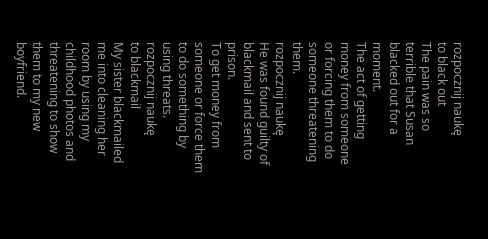rozpocznij naukę
to black out
The pain was so terrible that Susan blacked out for a moment.
The act of getting money from someone or forcing them to do someone threatening them.
rozpocznij naukę
He was found guilty of blackmail and sent to prison.
To get money from someone or force them to do something by using threats.
rozpocznij naukę
to blackmail
My sister blackmailed me into cleaning her room by using my childhood photos and threatening to show them to my new boyfriend.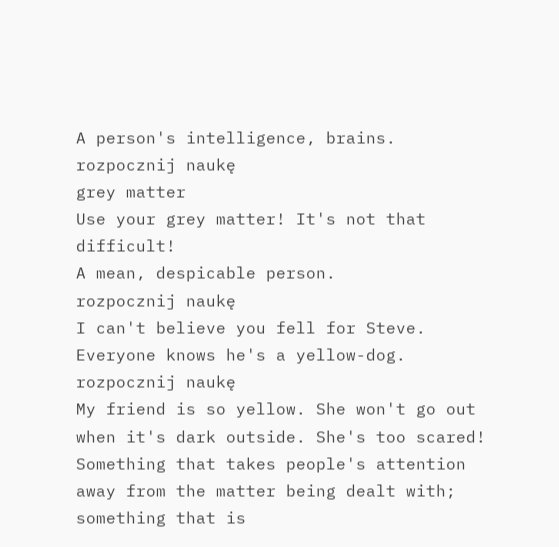A person's intelligence, brains.
rozpocznij naukę
grey matter
Use your grey matter! It's not that difficult!
A mean, despicable person.
rozpocznij naukę
I can't believe you fell for Steve. Everyone knows he's a yellow-dog.
rozpocznij naukę
My friend is so yellow. She won't go out when it's dark outside. She's too scared!
Something that takes people's attention away from the matter being dealt with; something that is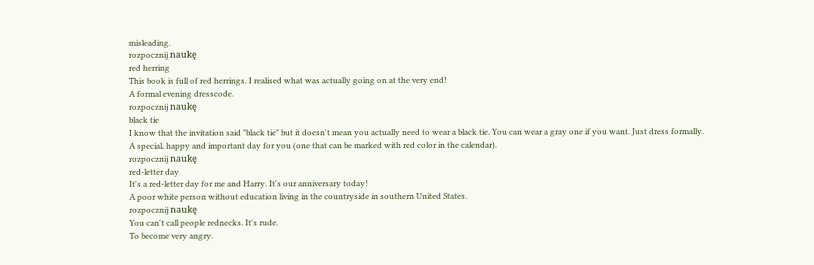misleading.
rozpocznij naukę
red herring
This book is full of red herrings. I realised what was actually going on at the very end!
A formal evening dresscode.
rozpocznij naukę
black tie
I know that the invitation said "black tie" but it doesn't mean you actually need to wear a black tie. You can wear a gray one if you want. Just dress formally.
A special, happy and important day for you (one that can be marked with red color in the calendar).
rozpocznij naukę
red-letter day
It's a red-letter day for me and Harry. It's our anniversary today!
A poor white person without education living in the countryside in southern United States.
rozpocznij naukę
You can't call people rednecks. It's rude.
To become very angry.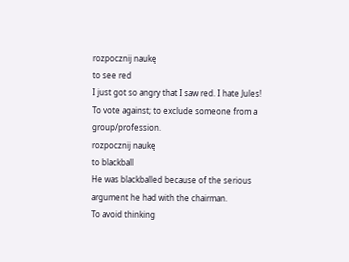rozpocznij naukę
to see red
I just got so angry that I saw red. I hate Jules!
To vote against; to exclude someone from a group/profession.
rozpocznij naukę
to blackball
He was blackballed because of the serious argument he had with the chairman.
To avoid thinking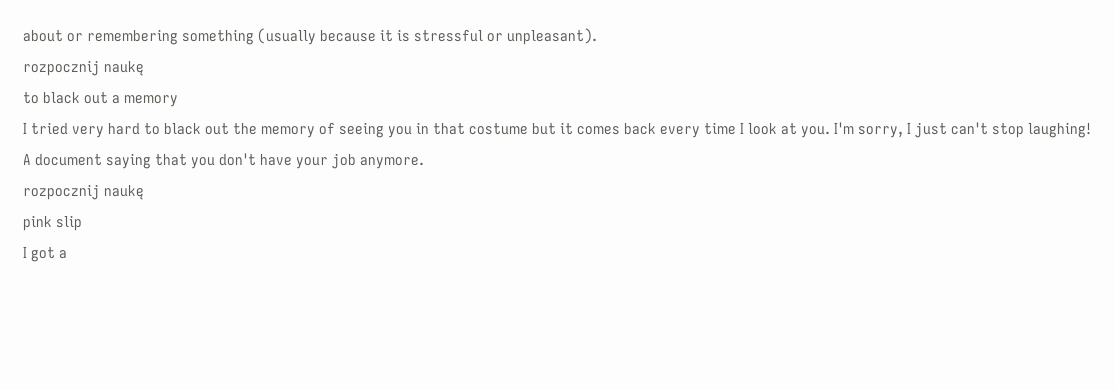about or remembering something (usually because it is stressful or unpleasant).
rozpocznij naukę
to black out a memory
I tried very hard to black out the memory of seeing you in that costume but it comes back every time I look at you. I'm sorry, I just can't stop laughing!
A document saying that you don't have your job anymore.
rozpocznij naukę
pink slip
I got a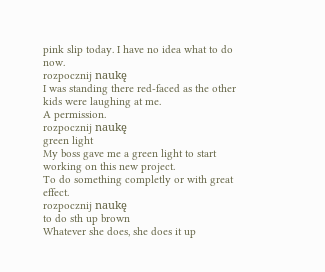pink slip today. I have no idea what to do now.
rozpocznij naukę
I was standing there red-faced as the other kids were laughing at me.
A permission.
rozpocznij naukę
green light
My boss gave me a green light to start working on this new project.
To do something completly or with great effect.
rozpocznij naukę
to do sth up brown
Whatever she does, she does it up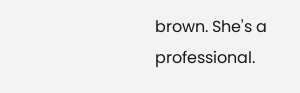brown. She's a professional.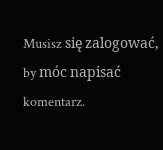Musisz się zalogować, by móc napisać komentarz.